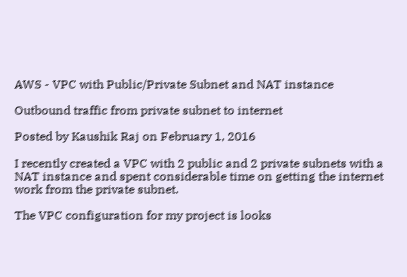AWS - VPC with Public/Private Subnet and NAT instance

Outbound traffic from private subnet to internet

Posted by Kaushik Raj on February 1, 2016

I recently created a VPC with 2 public and 2 private subnets with a NAT instance and spent considerable time on getting the internet work from the private subnet.

The VPC configuration for my project is looks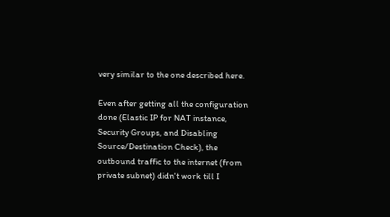very similar to the one described here.

Even after getting all the configuration done (Elastic IP for NAT instance, Security Groups, and Disabling Source/Destination Check), the outbound traffic to the internet (from private subnet) didn't work till I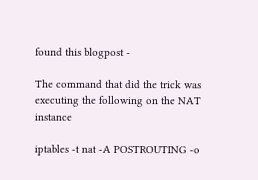found this blogpost -

The command that did the trick was executing the following on the NAT instance

iptables -t nat -A POSTROUTING -o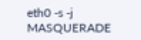eth0 -s -j MASQUERADE